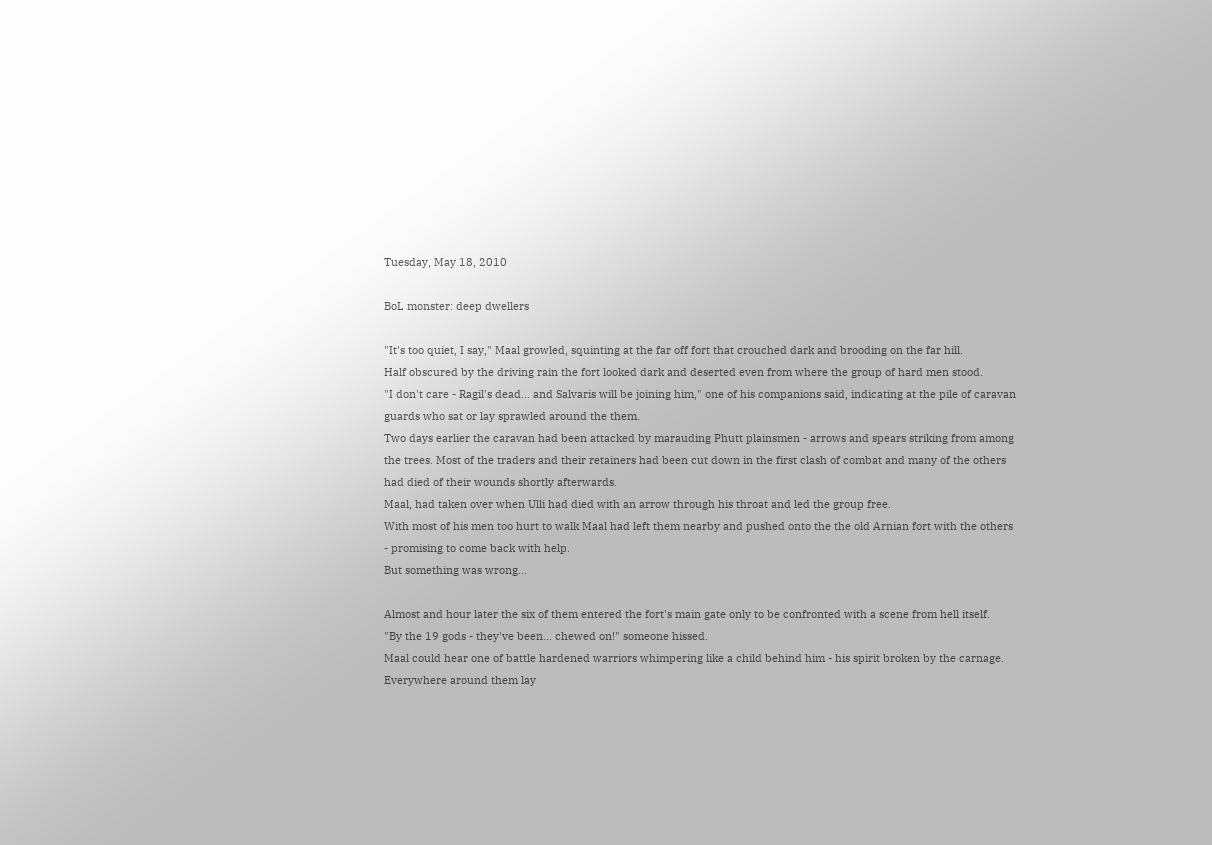Tuesday, May 18, 2010

BoL monster: deep dwellers

"It's too quiet, I say," Maal growled, squinting at the far off fort that crouched dark and brooding on the far hill.
Half obscured by the driving rain the fort looked dark and deserted even from where the group of hard men stood.
"I don't care - Ragil's dead... and Salvaris will be joining him," one of his companions said, indicating at the pile of caravan guards who sat or lay sprawled around the them.
Two days earlier the caravan had been attacked by marauding Phutt plainsmen - arrows and spears striking from among the trees. Most of the traders and their retainers had been cut down in the first clash of combat and many of the others had died of their wounds shortly afterwards.
Maal, had taken over when Ulli had died with an arrow through his throat and led the group free.
With most of his men too hurt to walk Maal had left them nearby and pushed onto the the old Arnian fort with the others - promising to come back with help.
But something was wrong...

Almost and hour later the six of them entered the fort's main gate only to be confronted with a scene from hell itself.
"By the 19 gods - they've been... chewed on!" someone hissed.
Maal could hear one of battle hardened warriors whimpering like a child behind him - his spirit broken by the carnage.
Everywhere around them lay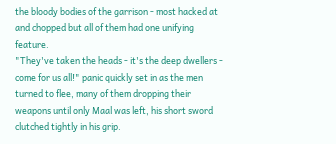the bloody bodies of the garrison - most hacked at and chopped but all of them had one unifying feature.
"They've taken the heads - it's the deep dwellers - come for us all!" panic quickly set in as the men turned to flee, many of them dropping their weapons until only Maal was left, his short sword clutched tightly in his grip.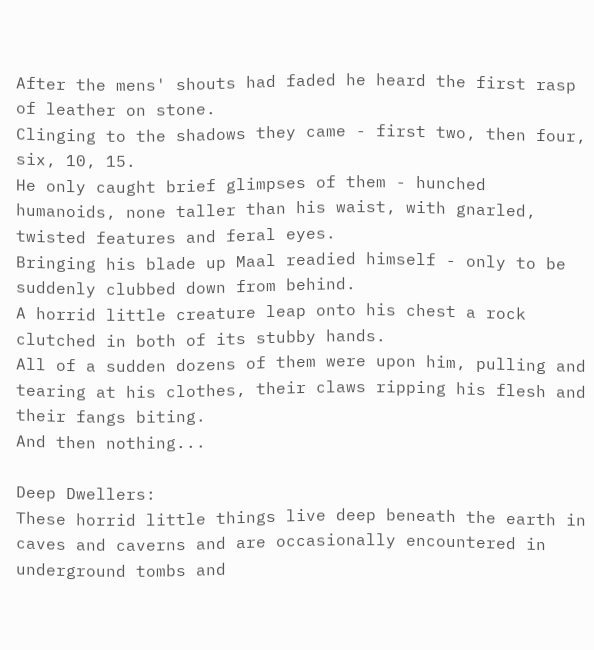After the mens' shouts had faded he heard the first rasp of leather on stone.
Clinging to the shadows they came - first two, then four, six, 10, 15.
He only caught brief glimpses of them - hunched humanoids, none taller than his waist, with gnarled, twisted features and feral eyes.
Bringing his blade up Maal readied himself - only to be suddenly clubbed down from behind.
A horrid little creature leap onto his chest a rock clutched in both of its stubby hands.
All of a sudden dozens of them were upon him, pulling and tearing at his clothes, their claws ripping his flesh and their fangs biting.
And then nothing...

Deep Dwellers:
These horrid little things live deep beneath the earth in caves and caverns and are occasionally encountered in underground tombs and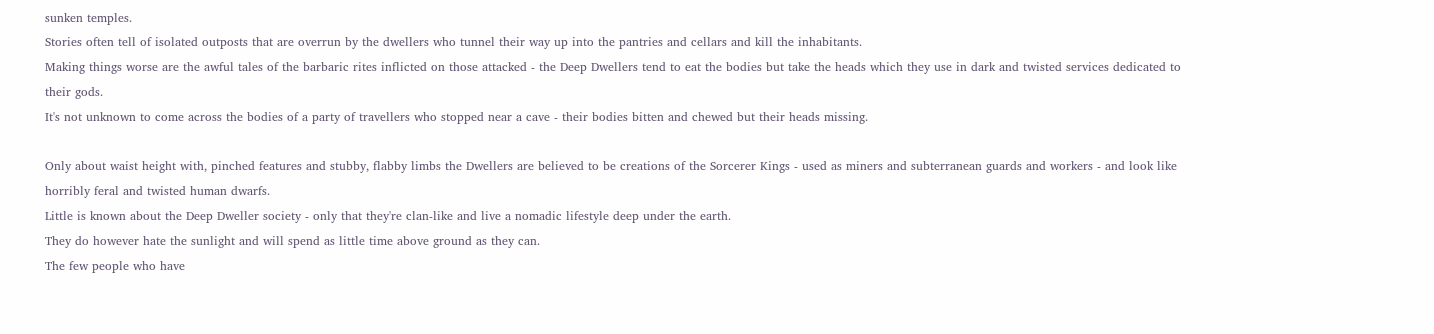sunken temples.
Stories often tell of isolated outposts that are overrun by the dwellers who tunnel their way up into the pantries and cellars and kill the inhabitants.
Making things worse are the awful tales of the barbaric rites inflicted on those attacked - the Deep Dwellers tend to eat the bodies but take the heads which they use in dark and twisted services dedicated to their gods.
It's not unknown to come across the bodies of a party of travellers who stopped near a cave - their bodies bitten and chewed but their heads missing.

Only about waist height with, pinched features and stubby, flabby limbs the Dwellers are believed to be creations of the Sorcerer Kings - used as miners and subterranean guards and workers - and look like horribly feral and twisted human dwarfs.
Little is known about the Deep Dweller society - only that they're clan-like and live a nomadic lifestyle deep under the earth.
They do however hate the sunlight and will spend as little time above ground as they can.
The few people who have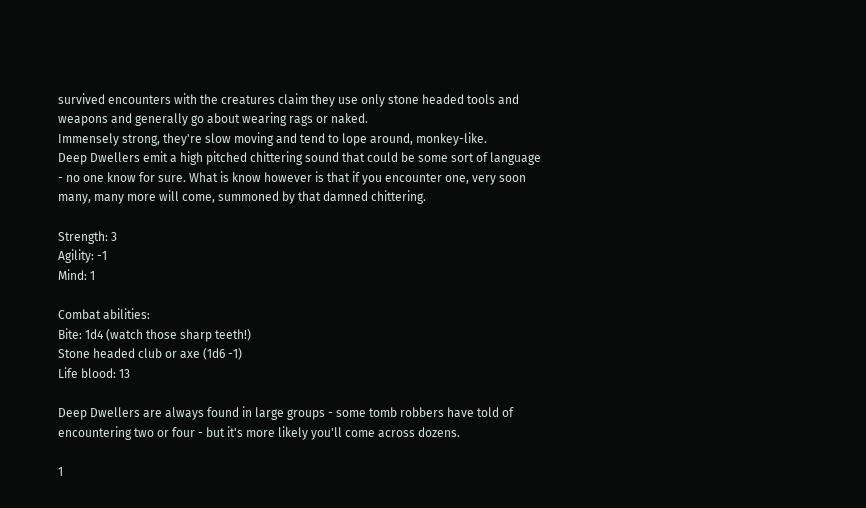survived encounters with the creatures claim they use only stone headed tools and weapons and generally go about wearing rags or naked.
Immensely strong, they're slow moving and tend to lope around, monkey-like.
Deep Dwellers emit a high pitched chittering sound that could be some sort of language - no one know for sure. What is know however is that if you encounter one, very soon many, many more will come, summoned by that damned chittering.

Strength: 3
Agility: -1
Mind: 1

Combat abilities:
Bite: 1d4 (watch those sharp teeth!)
Stone headed club or axe (1d6 -1)
Life blood: 13

Deep Dwellers are always found in large groups - some tomb robbers have told of encountering two or four - but it's more likely you'll come across dozens.

1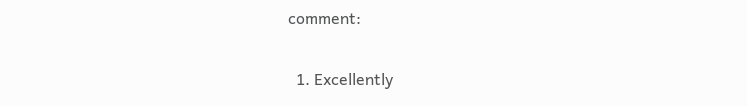comment:

  1. Excellently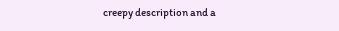creepy description and a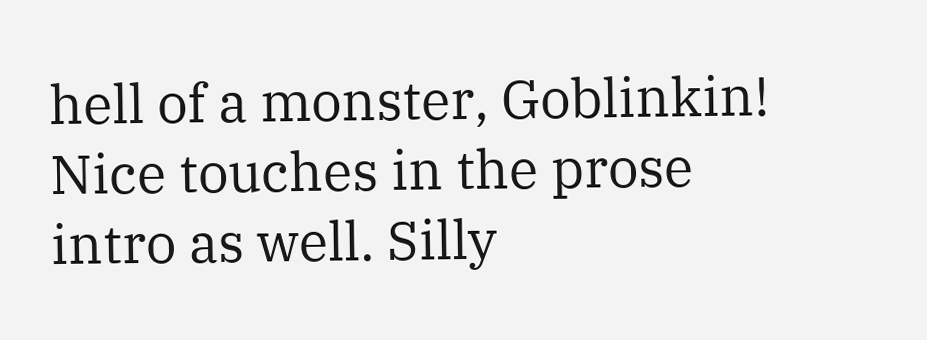hell of a monster, Goblinkin! Nice touches in the prose intro as well. Silly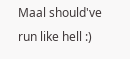Maal should've run like hell :)